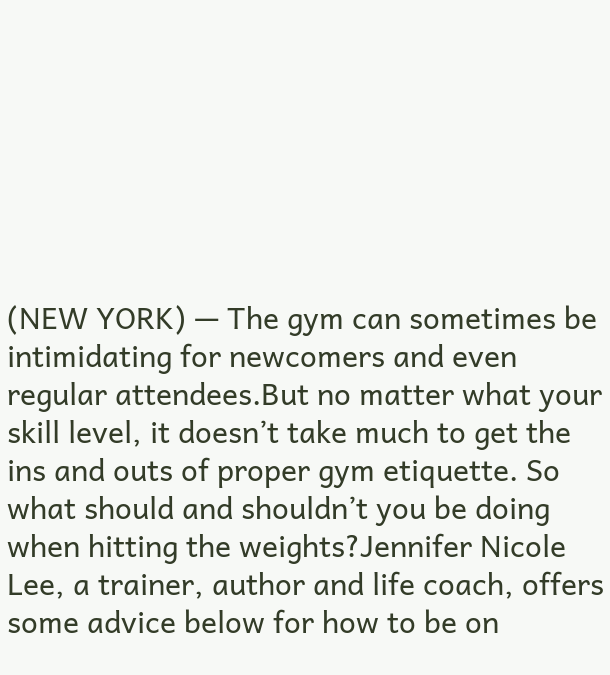(NEW YORK) — The gym can sometimes be intimidating for newcomers and even regular attendees.But no matter what your skill level, it doesn’t take much to get the ins and outs of proper gym etiquette. So what should and shouldn’t you be doing when hitting the weights?Jennifer Nicole Lee, a trainer, author and life coach, offers some advice below for how to be on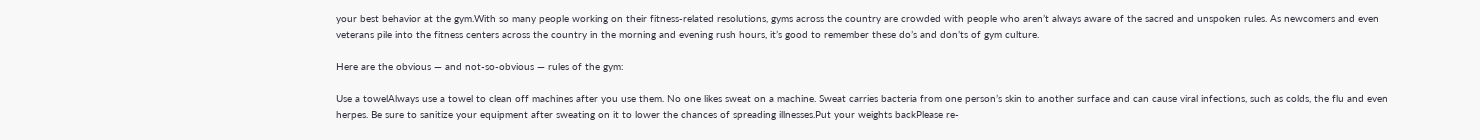your best behavior at the gym.With so many people working on their fitness-related resolutions, gyms across the country are crowded with people who aren’t always aware of the sacred and unspoken rules. As newcomers and even veterans pile into the fitness centers across the country in the morning and evening rush hours, it’s good to remember these do’s and don’ts of gym culture.

Here are the obvious — and not-so-obvious — rules of the gym:

Use a towelAlways use a towel to clean off machines after you use them. No one likes sweat on a machine. Sweat carries bacteria from one person’s skin to another surface and can cause viral infections, such as colds, the flu and even herpes. Be sure to sanitize your equipment after sweating on it to lower the chances of spreading illnesses.Put your weights backPlease re-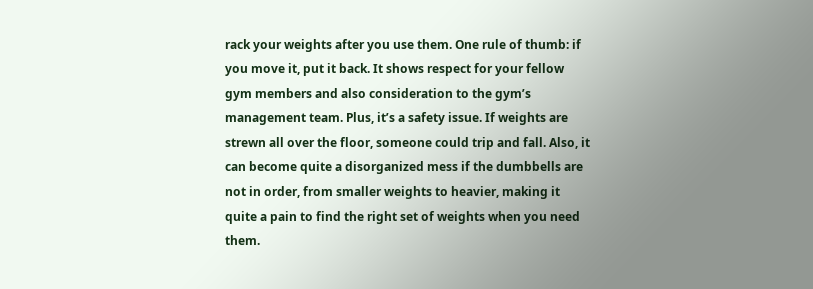rack your weights after you use them. One rule of thumb: if you move it, put it back. It shows respect for your fellow gym members and also consideration to the gym’s management team. Plus, it’s a safety issue. If weights are strewn all over the floor, someone could trip and fall. Also, it can become quite a disorganized mess if the dumbbells are not in order, from smaller weights to heavier, making it quite a pain to find the right set of weights when you need them.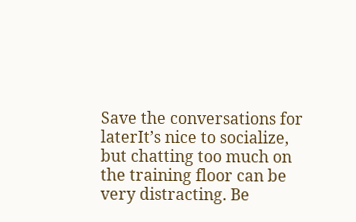Save the conversations for laterIt’s nice to socialize, but chatting too much on the training floor can be very distracting. Be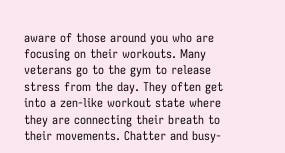aware of those around you who are focusing on their workouts. Many veterans go to the gym to release stress from the day. They often get into a zen-like workout state where they are connecting their breath to their movements. Chatter and busy-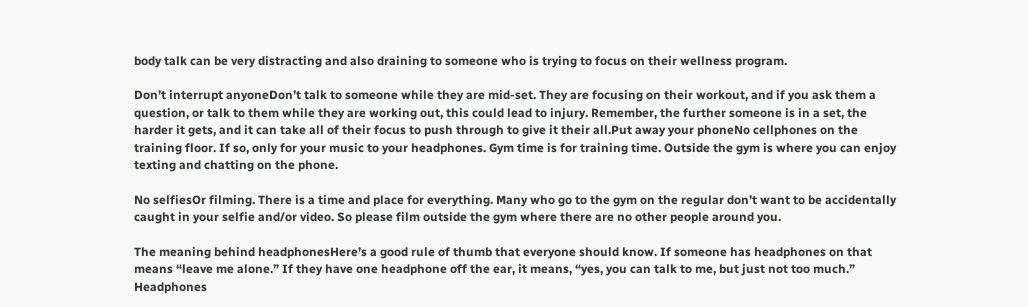body talk can be very distracting and also draining to someone who is trying to focus on their wellness program.

Don’t interrupt anyoneDon’t talk to someone while they are mid-set. They are focusing on their workout, and if you ask them a question, or talk to them while they are working out, this could lead to injury. Remember, the further someone is in a set, the harder it gets, and it can take all of their focus to push through to give it their all.Put away your phoneNo cellphones on the training floor. If so, only for your music to your headphones. Gym time is for training time. Outside the gym is where you can enjoy texting and chatting on the phone.

No selfiesOr filming. There is a time and place for everything. Many who go to the gym on the regular don’t want to be accidentally caught in your selfie and/or video. So please film outside the gym where there are no other people around you.

The meaning behind headphonesHere’s a good rule of thumb that everyone should know. If someone has headphones on that means “leave me alone.” If they have one headphone off the ear, it means, “yes, you can talk to me, but just not too much.” Headphones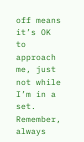off means it’s OK to approach me, just not while I’m in a set. Remember, always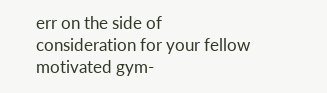err on the side of consideration for your fellow motivated gym-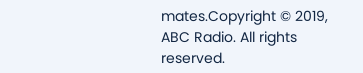mates.Copyright © 2019, ABC Radio. All rights reserved.